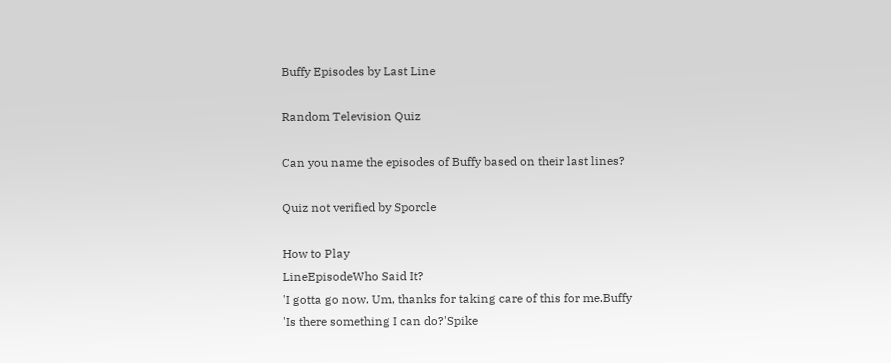Buffy Episodes by Last Line

Random Television Quiz

Can you name the episodes of Buffy based on their last lines?

Quiz not verified by Sporcle

How to Play
LineEpisodeWho Said It?
'I gotta go now. Um, thanks for taking care of this for me.Buffy
'Is there something I can do?'Spike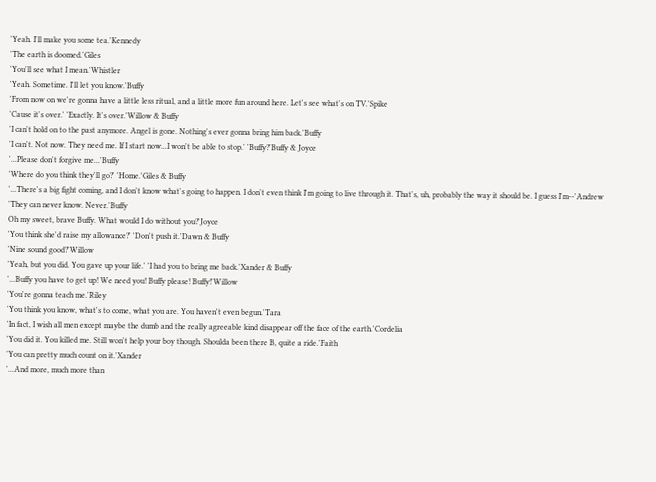'Yeah. I'll make you some tea.'Kennedy
'The earth is doomed.'Giles
'You'll see what I mean.'Whistler
'Yeah. Sometime. I'll let you know.'Buffy
'From now on we're gonna have a little less ritual, and a little more fun around here. Let's see what's on TV.'Spike
'Cause it's over.' 'Exactly. It's over.'Willow & Buffy
'I can't hold on to the past anymore. Angel is gone. Nothing's ever gonna bring him back.'Buffy
'I can't. Not now. They need me. If I start now...I won't be able to stop.' 'Buffy?'Buffy & Joyce
'...Please don't forgive me...'Buffy
'Where do you think they'll go?' 'Home.'Giles & Buffy
'...There's a big fight coming, and I don't know what's going to happen. I don't even think I'm going to live through it. That's, uh, probably the way it should be. I guess I'm--'Andrew
'They can never know. Never.'Buffy
Oh my sweet, brave Buffy. What would I do without you?'Joyce
'You think she'd raise my allowance?' 'Don't push it.'Dawn & Buffy
'Nine sound good?'Willow
'Yeah, but you did. You gave up your life.' 'I had you to bring me back.'Xander & Buffy
'...Buffy you have to get up! We need you! Buffy please! Buffy!'Willow
'You're gonna teach me.'Riley
'You think you know, what's to come, what you are. You haven't even begun.'Tara
'In fact, I wish all men except maybe the dumb and the really agreeable kind disappear off the face of the earth.'Cordelia
'You did it. You killed me. Still won't help your boy though. Shoulda been there B, quite a ride.'Faith
'You can pretty much count on it.'Xander
'...And more, much more than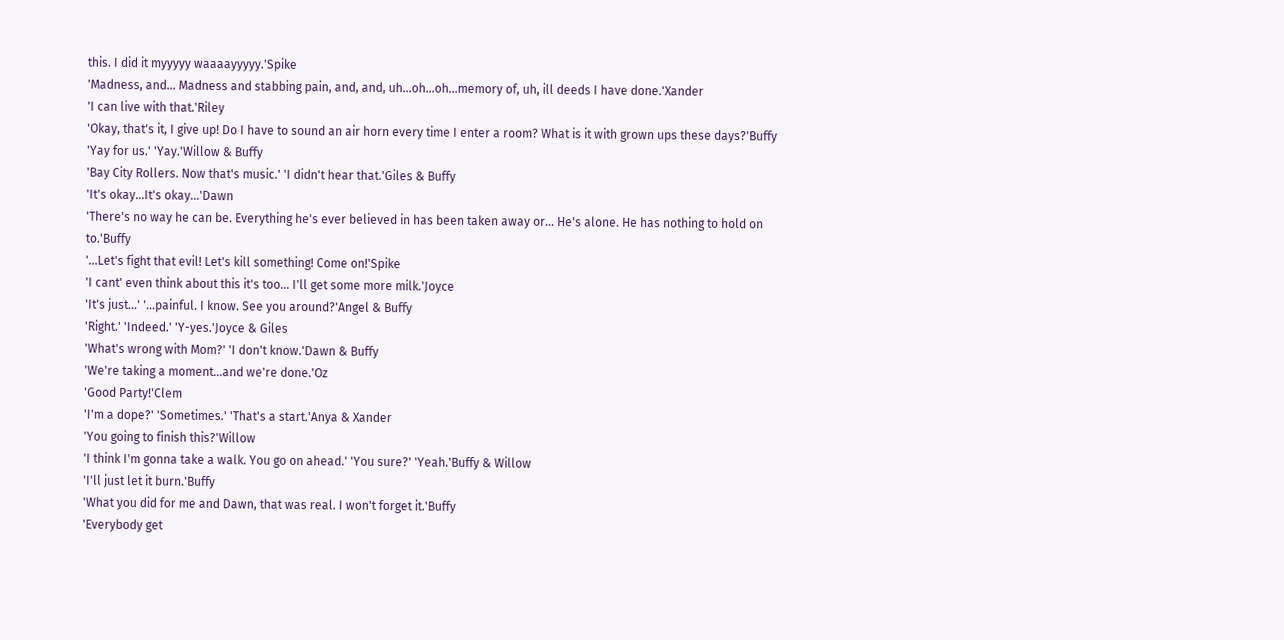this. I did it myyyyy waaaayyyyy.'Spike
'Madness, and... Madness and stabbing pain, and, and, uh...oh...oh...memory of, uh, ill deeds I have done.'Xander
'I can live with that.'Riley
'Okay, that's it, I give up! Do I have to sound an air horn every time I enter a room? What is it with grown ups these days?'Buffy
'Yay for us.' 'Yay.'Willow & Buffy
'Bay City Rollers. Now that's music.' 'I didn't hear that.'Giles & Buffy
'It's okay...It's okay...'Dawn
'There's no way he can be. Everything he's ever believed in has been taken away or... He's alone. He has nothing to hold on to.'Buffy
'...Let's fight that evil! Let's kill something! Come on!'Spike
'I cant' even think about this it's too... I'll get some more milk.'Joyce
'It's just...' '...painful. I know. See you around?'Angel & Buffy
'Right.' 'Indeed.' 'Y-yes.'Joyce & Giles
'What's wrong with Mom?' 'I don't know.'Dawn & Buffy
'We're taking a moment...and we're done.'Oz
'Good Party!'Clem
'I'm a dope?' 'Sometimes.' 'That's a start.'Anya & Xander
'You going to finish this?'Willow
'I think I'm gonna take a walk. You go on ahead.' 'You sure?' 'Yeah.'Buffy & Willow
'I'll just let it burn.'Buffy
'What you did for me and Dawn, that was real. I won't forget it.'Buffy
'Everybody get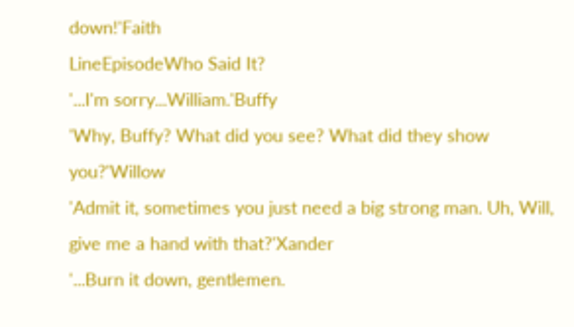down!'Faith
LineEpisodeWho Said It?
'...I'm sorry...William.'Buffy
'Why, Buffy? What did you see? What did they show you?'Willow
'Admit it, sometimes you just need a big strong man. Uh, Will, give me a hand with that?'Xander
'...Burn it down, gentlemen.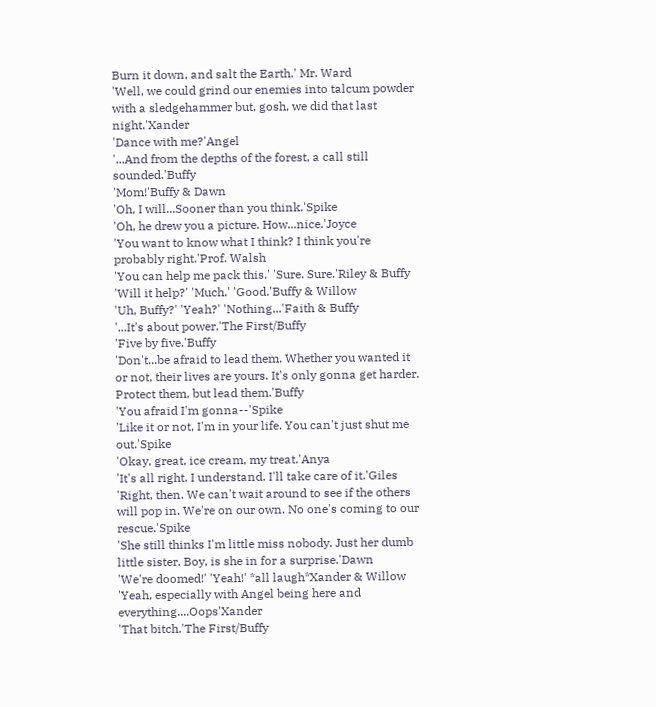Burn it down, and salt the Earth.' Mr. Ward
'Well, we could grind our enemies into talcum powder with a sledgehammer but, gosh, we did that last night.'Xander
'Dance with me?'Angel
'...And from the depths of the forest, a call still sounded.'Buffy
'Mom!'Buffy & Dawn
'Oh, I will...Sooner than you think.'Spike
'Oh, he drew you a picture. How...nice.'Joyce
'You want to know what I think? I think you're probably right.'Prof. Walsh
'You can help me pack this.' 'Sure. Sure.'Riley & Buffy
'Will it help?' 'Much.' 'Good.'Buffy & Willow
'Uh, Buffy?' 'Yeah?' 'Nothing...'Faith & Buffy
'...It's about power.'The First/Buffy
'Five by five.'Buffy
'Don't...be afraid to lead them. Whether you wanted it or not, their lives are yours. It's only gonna get harder. Protect them, but lead them.'Buffy
'You afraid I'm gonna--'Spike
'Like it or not, I'm in your life. You can't just shut me out.'Spike
'Okay, great, ice cream, my treat.'Anya
'It's all right. I understand. I'll take care of it.'Giles
'Right, then. We can't wait around to see if the others will pop in. We're on our own. No one's coming to our rescue.'Spike
'She still thinks I'm little miss nobody. Just her dumb little sister. Boy, is she in for a surprise.'Dawn
'We're doomed!' 'Yeah!' *all laugh*Xander & Willow
'Yeah, especially with Angel being here and everything....Oops'Xander
'That bitch.'The First/Buffy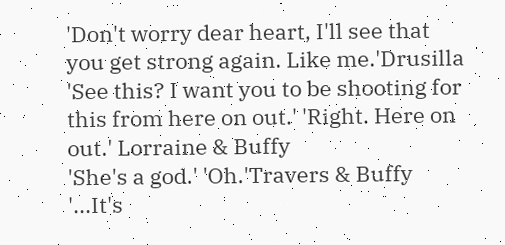'Don't worry dear heart, I'll see that you get strong again. Like me.'Drusilla
'See this? I want you to be shooting for this from here on out.' 'Right. Here on out.' Lorraine & Buffy
'She's a god.' 'Oh.'Travers & Buffy
'...It's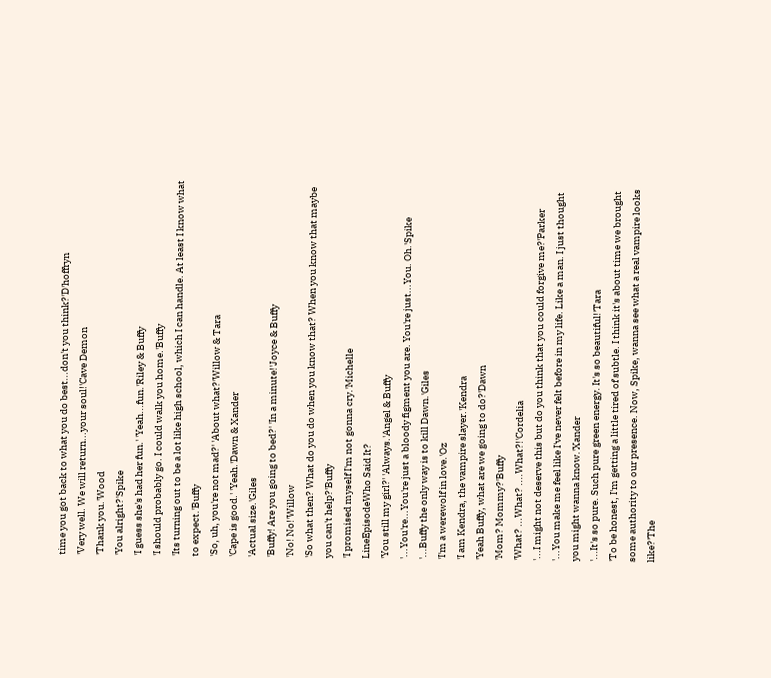time you got back to what you do best...don't you think?'D'hoffryn
'Very well. We will return...your soul!'Cave Demon
'Thank you.'Wood
'You alright?'Spike
'I guess she's had her fun.' 'Yeah...fun.'Riley & Buffy
'I should probably go. I could walk you home.'Buffy
'Its turning out to be a lot like high school, which I can handle. At least I know what to expect.'Buffy
'So, uh, you're not mad?' 'About what?'Willow & Tara
'Cape is good.' 'Yeah.'Dawn & Xander
'Actual size.'Giles
'Buffy! Are you going to bed?' 'In a minute!'Joyce & Buffy
'No! No!'Willow
'So what then? What do you do when you know that? When you know that maybe you can't help?'Buffy
'I promised myself I'm not gonna cry.'Michelle
LineEpisodeWho Said It?
'You still my girl?' 'Always.'Angel & Buffy
'...You're...You're just a bloody figment you are. You're just...You. Oh.'Spike
'...Buffy the only way is to kill Dawn.'Giles
'I'm a werewolf in love.'Oz
'I am Kendra, the vampire slayer.'Kendra
'Yeah Buffy, what are we going to do?'Dawn
'Mom? Mommy?'Buffy
'What? ...What? ....What?!'Cordelia
'...I might not deserve this but do you think that you could forgive me?'Parker
'...You make me feel like I've never felt before in my life. Like a man. I just thought you might wanna know.'Xander
'...It's so pure. Such pure green energy. It's so beautiful!'Tara
'To be honest, I'm getting a little tired of subtle. I think it's about time we brought some authority to our presence. Now, Spike, wanna see what a real vampire looks like?'The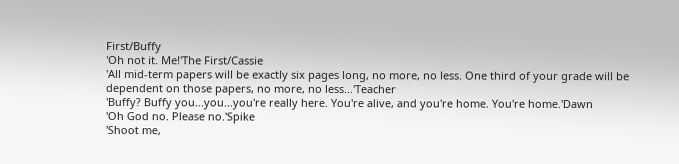First/Buffy
'Oh not it. Me!'The First/Cassie
'All mid-term papers will be exactly six pages long, no more, no less. One third of your grade will be dependent on those papers, no more, no less...'Teacher
'Buffy? Buffy you...you...you're really here. You're alive, and you're home. You're home.'Dawn
'Oh God no. Please no.'Spike
'Shoot me,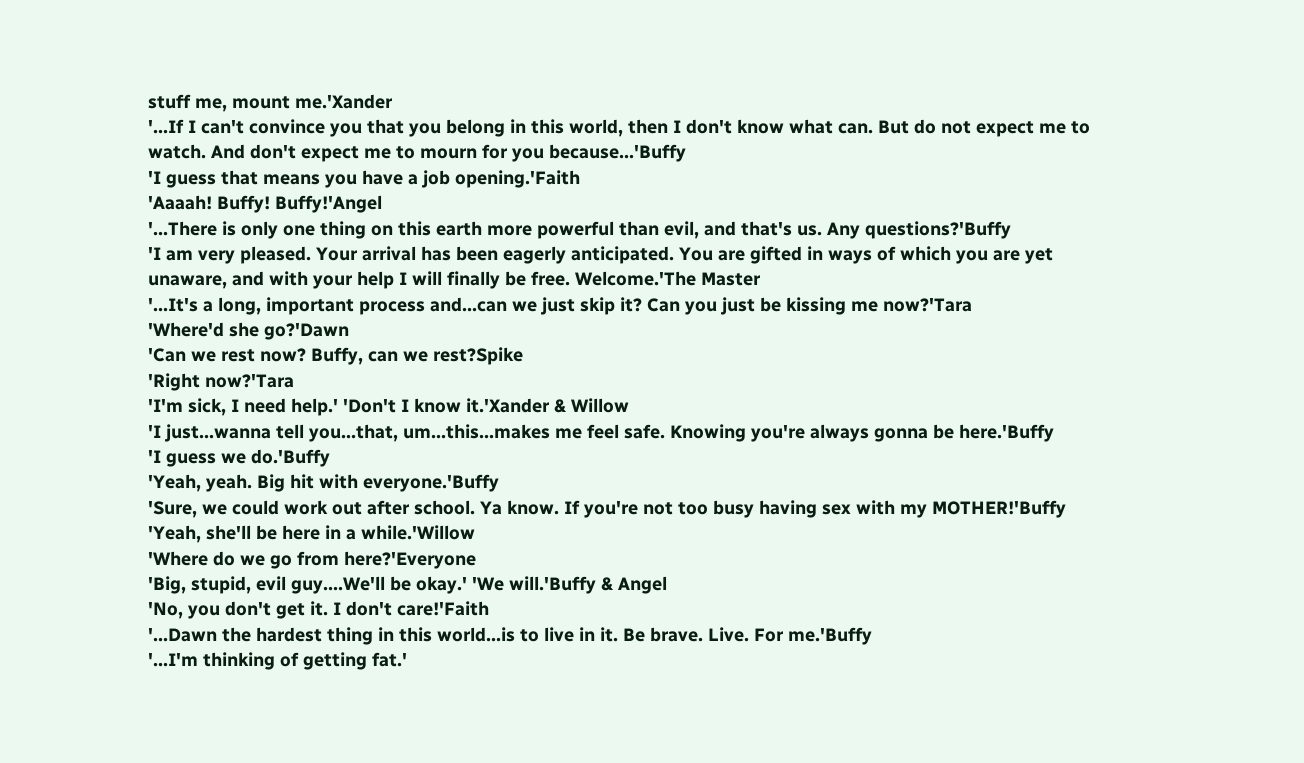stuff me, mount me.'Xander
'...If I can't convince you that you belong in this world, then I don't know what can. But do not expect me to watch. And don't expect me to mourn for you because...'Buffy
'I guess that means you have a job opening.'Faith
'Aaaah! Buffy! Buffy!'Angel
'...There is only one thing on this earth more powerful than evil, and that's us. Any questions?'Buffy
'I am very pleased. Your arrival has been eagerly anticipated. You are gifted in ways of which you are yet unaware, and with your help I will finally be free. Welcome.'The Master
'...It's a long, important process and...can we just skip it? Can you just be kissing me now?'Tara
'Where'd she go?'Dawn
'Can we rest now? Buffy, can we rest?Spike
'Right now?'Tara
'I'm sick, I need help.' 'Don't I know it.'Xander & Willow
'I just...wanna tell you...that, um...this...makes me feel safe. Knowing you're always gonna be here.'Buffy
'I guess we do.'Buffy
'Yeah, yeah. Big hit with everyone.'Buffy
'Sure, we could work out after school. Ya know. If you're not too busy having sex with my MOTHER!'Buffy
'Yeah, she'll be here in a while.'Willow
'Where do we go from here?'Everyone
'Big, stupid, evil guy....We'll be okay.' 'We will.'Buffy & Angel
'No, you don't get it. I don't care!'Faith
'...Dawn the hardest thing in this world...is to live in it. Be brave. Live. For me.'Buffy
'...I'm thinking of getting fat.'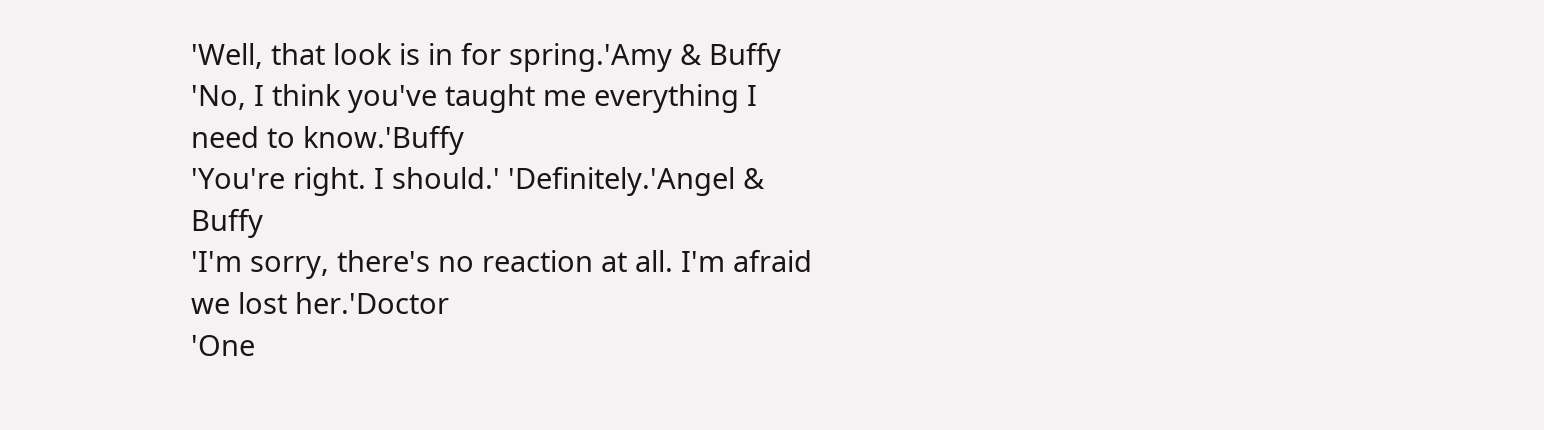'Well, that look is in for spring.'Amy & Buffy
'No, I think you've taught me everything I need to know.'Buffy
'You're right. I should.' 'Definitely.'Angel & Buffy
'I'm sorry, there's no reaction at all. I'm afraid we lost her.'Doctor
'One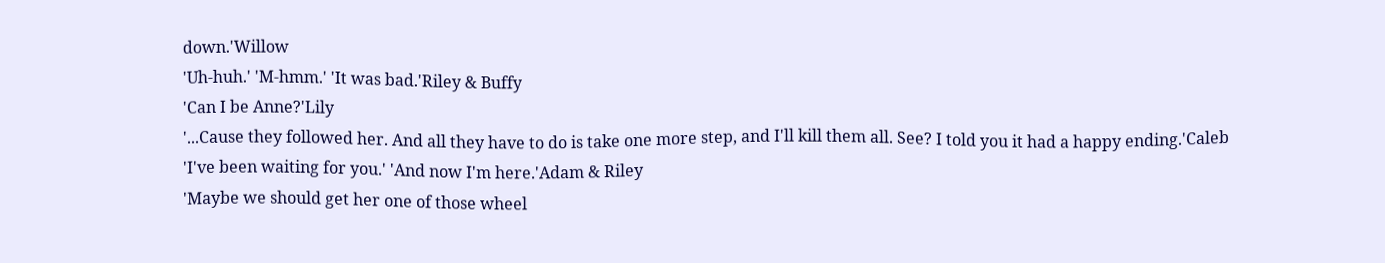down.'Willow
'Uh-huh.' 'M-hmm.' 'It was bad.'Riley & Buffy
'Can I be Anne?'Lily
'...Cause they followed her. And all they have to do is take one more step, and I'll kill them all. See? I told you it had a happy ending.'Caleb
'I've been waiting for you.' 'And now I'm here.'Adam & Riley
'Maybe we should get her one of those wheel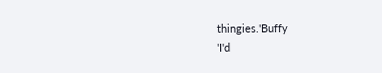thingies.'Buffy
'I'd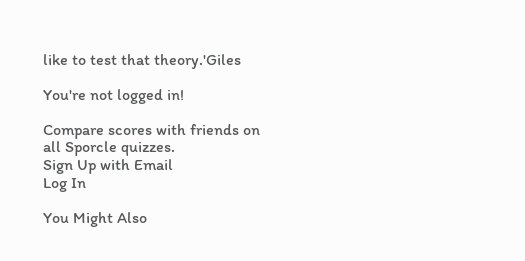like to test that theory.'Giles

You're not logged in!

Compare scores with friends on all Sporcle quizzes.
Sign Up with Email
Log In

You Might Also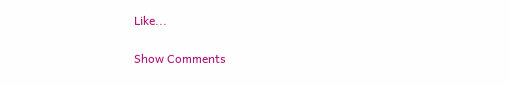Like...

Show Comments